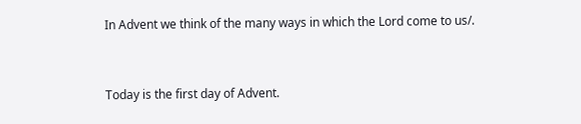In Advent we think of the many ways in which the Lord come to us/.


Today is the first day of Advent.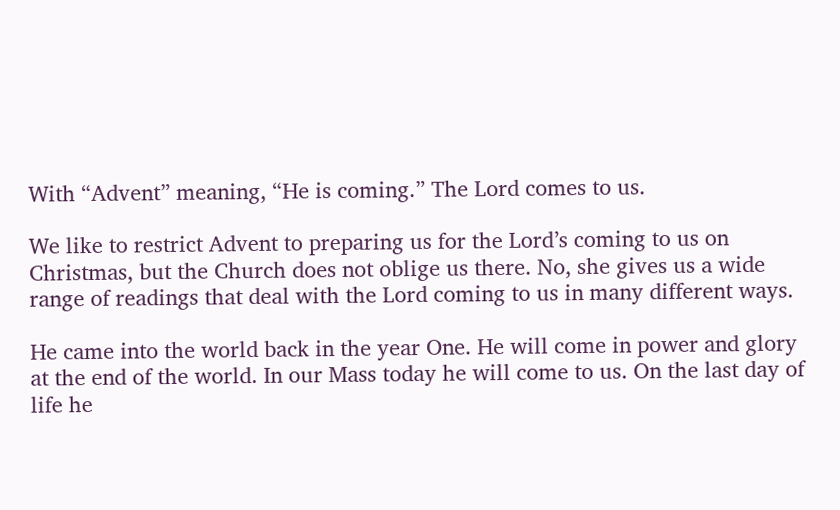With “Advent” meaning, “He is coming.” The Lord comes to us.

We like to restrict Advent to preparing us for the Lord’s coming to us on Christmas, but the Church does not oblige us there. No, she gives us a wide range of readings that deal with the Lord coming to us in many different ways.

He came into the world back in the year One. He will come in power and glory at the end of the world. In our Mass today he will come to us. On the last day of life he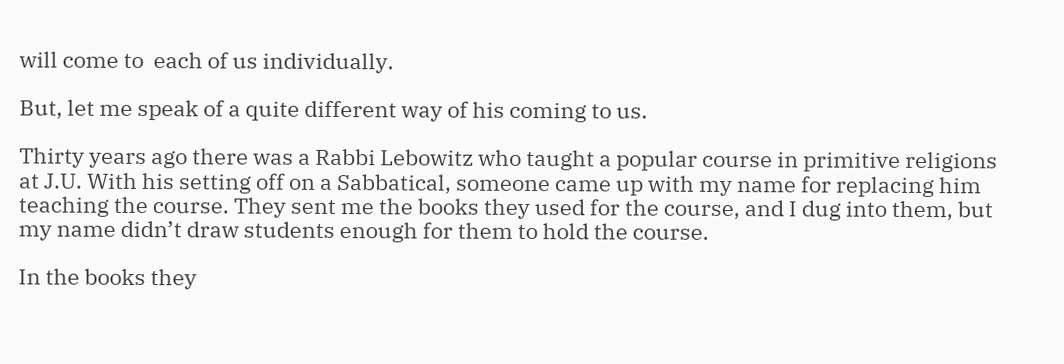will come to  each of us individually.

But, let me speak of a quite different way of his coming to us.

Thirty years ago there was a Rabbi Lebowitz who taught a popular course in primitive religions at J.U. With his setting off on a Sabbatical, someone came up with my name for replacing him teaching the course. They sent me the books they used for the course, and I dug into them, but my name didn’t draw students enough for them to hold the course.

In the books they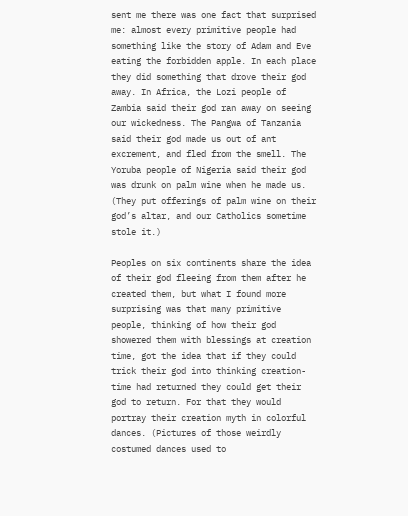sent me there was one fact that surprised me: almost every primitive people had something like the story of Adam and Eve eating the forbidden apple. In each place they did something that drove their god away. In Africa, the Lozi people of Zambia said their god ran away on seeing our wickedness. The Pangwa of Tanzania said their god made us out of ant excrement, and fled from the smell. The Yoruba people of Nigeria said their god was drunk on palm wine when he made us. (They put offerings of palm wine on their god’s altar, and our Catholics sometime stole it.)

Peoples on six continents share the idea of their god fleeing from them after he created them, but what I found more surprising was that many primitive people, thinking of how their god showered them with blessings at creation time, got the idea that if they could trick their god into thinking creation-time had returned they could get their god to return. For that they would portray their creation myth in colorful dances. (Pictures of those weirdly costumed dances used to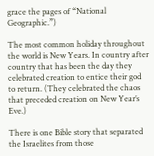grace the pages of “National Geographic.”)

The most common holiday throughout the world is New Years. In country after country that has been the day they celebrated creation to entice their god to return. (They celebrated the chaos that preceded creation on New Year’s Eve.)

There is one Bible story that separated the Israelites from those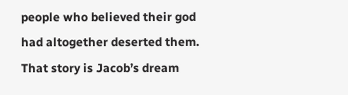people who believed their god had altogether deserted them. That story is Jacob’s dream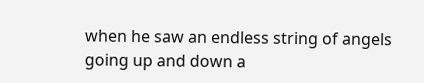when he saw an endless string of angels going up and down a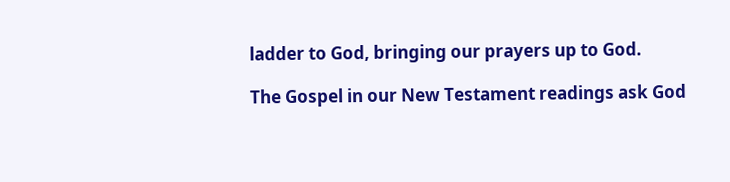ladder to God, bringing our prayers up to God.

The Gospel in our New Testament readings ask God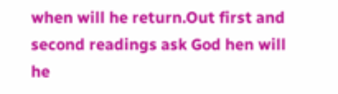when will he return.Out first and second readings ask God hen will he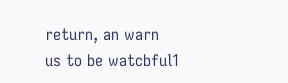return, an warn  us to be watcbful1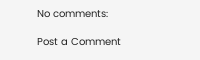No comments:

Post a Comment